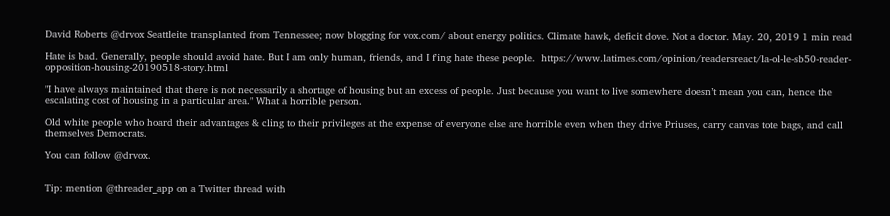David Roberts @drvox Seattleite transplanted from Tennessee; now blogging for vox.com/ about energy politics. Climate hawk, deficit dove. Not a doctor. May. 20, 2019 1 min read

Hate is bad. Generally, people should avoid hate. But I am only human, friends, and I f'ing hate these people.  https://www.latimes.com/opinion/readersreact/la-ol-le-sb50-reader-opposition-housing-20190518-story.html

"I have always maintained that there is not necessarily a shortage of housing but an excess of people. Just because you want to live somewhere doesn’t mean you can, hence the escalating cost of housing in a particular area." What a horrible person.

Old white people who hoard their advantages & cling to their privileges at the expense of everyone else are horrible even when they drive Priuses, carry canvas tote bags, and call themselves Democrats.

You can follow @drvox.


Tip: mention @threader_app on a Twitter thread with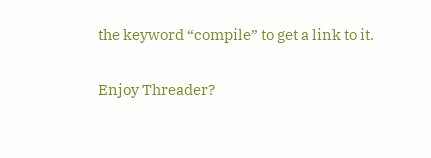the keyword “compile” to get a link to it.

Enjoy Threader?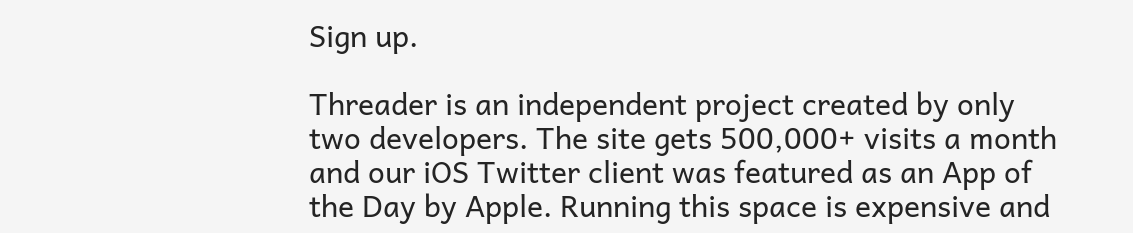Sign up.

Threader is an independent project created by only two developers. The site gets 500,000+ visits a month and our iOS Twitter client was featured as an App of the Day by Apple. Running this space is expensive and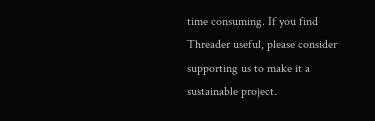time consuming. If you find Threader useful, please consider supporting us to make it a sustainable project.